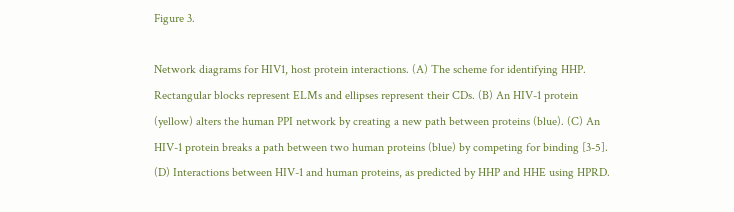Figure 3.

Network diagrams for HIV1, host protein interactions. (A) The scheme for identifying HHP. Rectangular blocks represent ELMs and ellipses represent their CDs. (B) An HIV-1 protein (yellow) alters the human PPI network by creating a new path between proteins (blue). (C) An HIV-1 protein breaks a path between two human proteins (blue) by competing for binding [3-5]. (D) Interactions between HIV-1 and human proteins, as predicted by HHP and HHE using HPRD.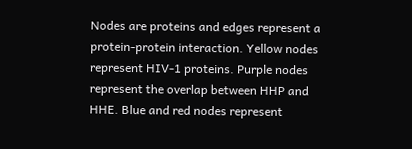Nodes are proteins and edges represent a protein-protein interaction. Yellow nodes represent HIV-1 proteins. Purple nodes represent the overlap between HHP and HHE. Blue and red nodes represent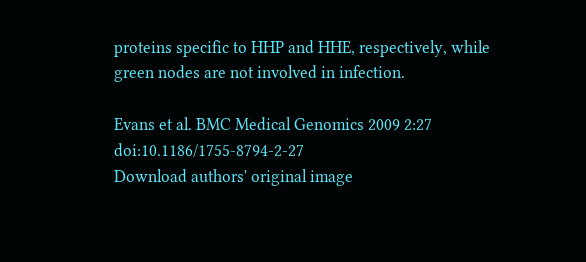proteins specific to HHP and HHE, respectively, while green nodes are not involved in infection.

Evans et al. BMC Medical Genomics 2009 2:27   doi:10.1186/1755-8794-2-27
Download authors' original image